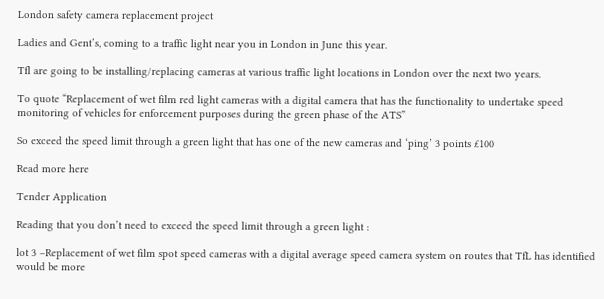London safety camera replacement project

Ladies and Gent’s, coming to a traffic light near you in London in June this year.

Tfl are going to be installing/replacing cameras at various traffic light locations in London over the next two years.

To quote “Replacement of wet film red light cameras with a digital camera that has the functionality to undertake speed monitoring of vehicles for enforcement purposes during the green phase of the ATS”

So exceed the speed limit through a green light that has one of the new cameras and ‘ping’ 3 points £100

Read more here

Tender Application

Reading that you don’t need to exceed the speed limit through a green light :

lot 3 –Replacement of wet film spot speed cameras with a digital average speed camera system on routes that TfL has identified would be more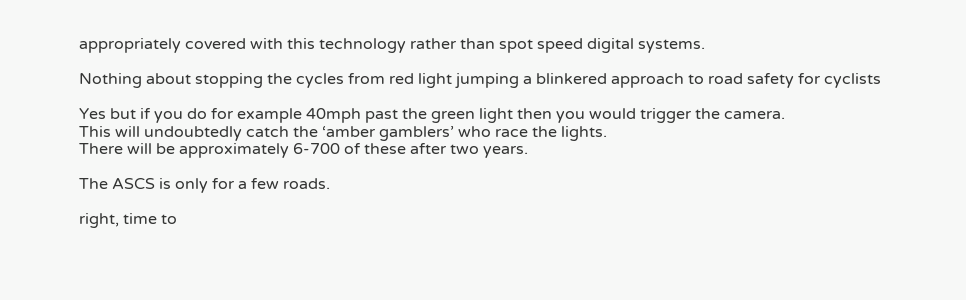appropriately covered with this technology rather than spot speed digital systems.

Nothing about stopping the cycles from red light jumping a blinkered approach to road safety for cyclists

Yes but if you do for example 40mph past the green light then you would trigger the camera.
This will undoubtedly catch the ‘amber gamblers’ who race the lights.
There will be approximately 6-700 of these after two years.

The ASCS is only for a few roads.

right, time to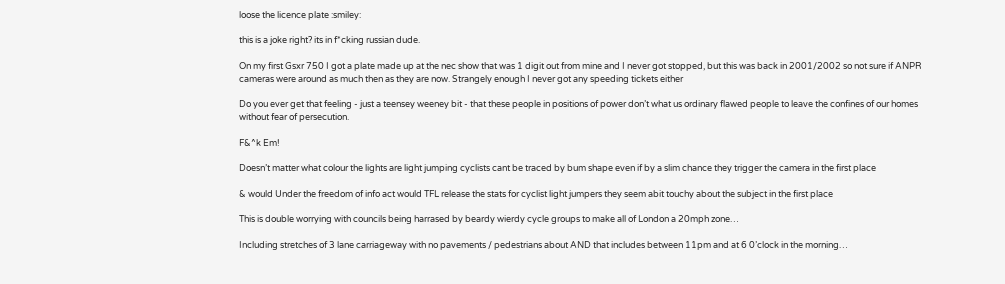loose the licence plate :smiley:

this is a joke right? its in f*cking russian dude.

On my first Gsxr 750 I got a plate made up at the nec show that was 1 digit out from mine and I never got stopped, but this was back in 2001/2002 so not sure if ANPR cameras were around as much then as they are now. Strangely enough I never got any speeding tickets either

Do you ever get that feeling - just a teensey weeney bit - that these people in positions of power don’t what us ordinary flawed people to leave the confines of our homes without fear of persecution.

F&^k Em!

Doesn’t matter what colour the lights are light jumping cyclists cant be traced by bum shape even if by a slim chance they trigger the camera in the first place

& would Under the freedom of info act would TFL release the stats for cyclist light jumpers they seem abit touchy about the subject in the first place

This is double worrying with councils being harrased by beardy wierdy cycle groups to make all of London a 20mph zone…

Including stretches of 3 lane carriageway with no pavements / pedestrians about AND that includes between 11pm and at 6 0’clock in the morning…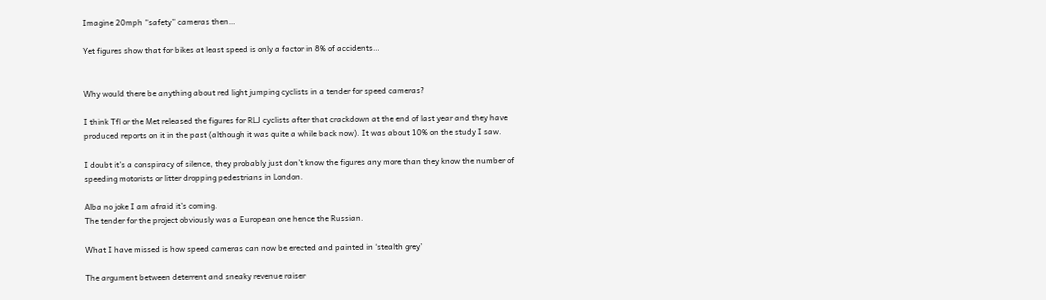Imagine 20mph “safety” cameras then…

Yet figures show that for bikes at least speed is only a factor in 8% of accidents…


Why would there be anything about red light jumping cyclists in a tender for speed cameras?

I think Tfl or the Met released the figures for RLJ cyclists after that crackdown at the end of last year and they have produced reports on it in the past (although it was quite a while back now). It was about 10% on the study I saw.

I doubt it’s a conspiracy of silence, they probably just don’t know the figures any more than they know the number of speeding motorists or litter dropping pedestrians in London.

Alba no joke I am afraid it’s coming.
The tender for the project obviously was a European one hence the Russian.

What I have missed is how speed cameras can now be erected and painted in ‘stealth grey’

The argument between deterrent and sneaky revenue raiser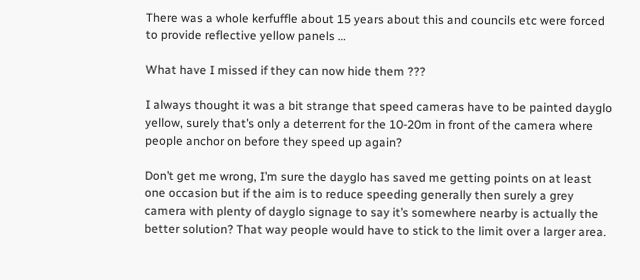There was a whole kerfuffle about 15 years about this and councils etc were forced to provide reflective yellow panels …

What have I missed if they can now hide them ???

I always thought it was a bit strange that speed cameras have to be painted dayglo yellow, surely that’s only a deterrent for the 10-20m in front of the camera where people anchor on before they speed up again?

Don’t get me wrong, I’m sure the dayglo has saved me getting points on at least one occasion but if the aim is to reduce speeding generally then surely a grey camera with plenty of dayglo signage to say it’s somewhere nearby is actually the better solution? That way people would have to stick to the limit over a larger area.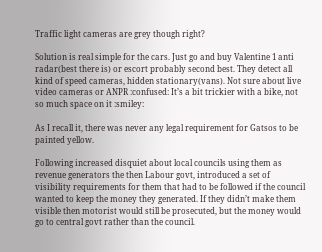Traffic light cameras are grey though right?

Solution is real simple for the cars. Just go and buy Valentine 1 anti radar(best there is) or escort probably second best. They detect all kind of speed cameras, hidden stationary(vans). Not sure about live video cameras or ANPR :confused: It’s a bit trickier with a bike, not so much space on it :smiley:

As I recall it, there was never any legal requirement for Gatsos to be painted yellow.

Following increased disquiet about local councils using them as revenue generators the then Labour govt, introduced a set of visibility requirements for them that had to be followed if the council wanted to keep the money they generated. If they didn’t make them visible then motorist would still be prosecuted, but the money would go to central govt rather than the council.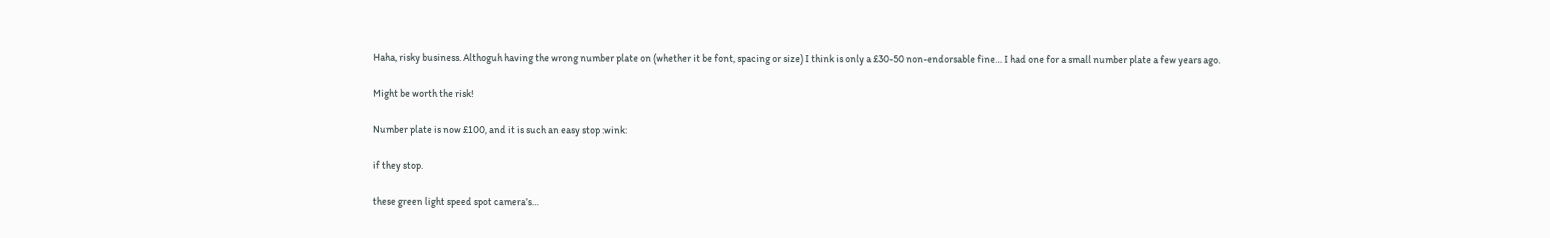Haha, risky business. Althoguh having the wrong number plate on (whether it be font, spacing or size) I think is only a £30-50 non-endorsable fine… I had one for a small number plate a few years ago.

Might be worth the risk!

Number plate is now £100, and it is such an easy stop :wink:

if they stop.

these green light speed spot camera’s…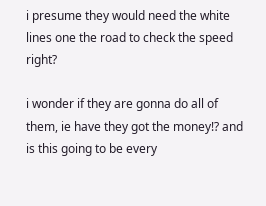i presume they would need the white lines one the road to check the speed right?

i wonder if they are gonna do all of them, ie have they got the money!? and is this going to be every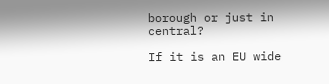borough or just in central?

If it is an EU wide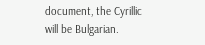document, the Cyrillic will be Bulgarian.